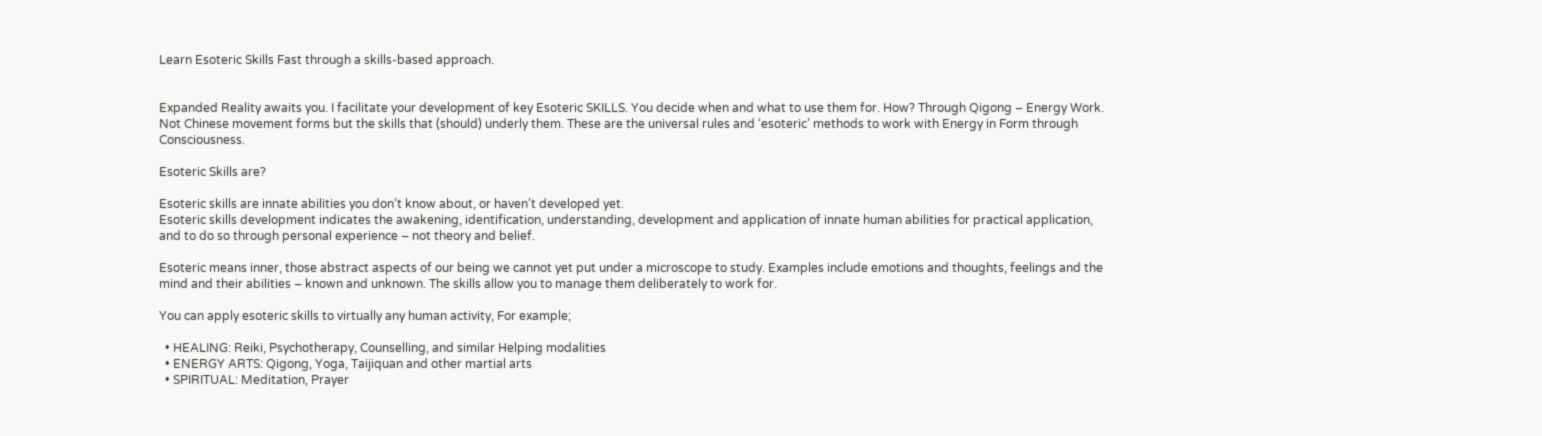Learn Esoteric Skills Fast through a skills-based approach.


Expanded Reality awaits you. I facilitate your development of key Esoteric SKILLS. You decide when and what to use them for. How? Through Qigong – Energy Work. Not Chinese movement forms but the skills that (should) underly them. These are the universal rules and ‘esoteric’ methods to work with Energy in Form through Consciousness.

Esoteric Skills are?

Esoteric skills are innate abilities you don’t know about, or haven’t developed yet.
Esoteric skills development indicates the awakening, identification, understanding, development and application of innate human abilities for practical application, and to do so through personal experience – not theory and belief.

Esoteric means inner, those abstract aspects of our being we cannot yet put under a microscope to study. Examples include emotions and thoughts, feelings and the mind and their abilities – known and unknown. The skills allow you to manage them deliberately to work for.

You can apply esoteric skills to virtually any human activity, For example;

  • HEALING: Reiki, Psychotherapy, Counselling, and similar Helping modalities
  • ENERGY ARTS: Qigong, Yoga, Taijiquan and other martial arts
  • SPIRITUAL: Meditation, Prayer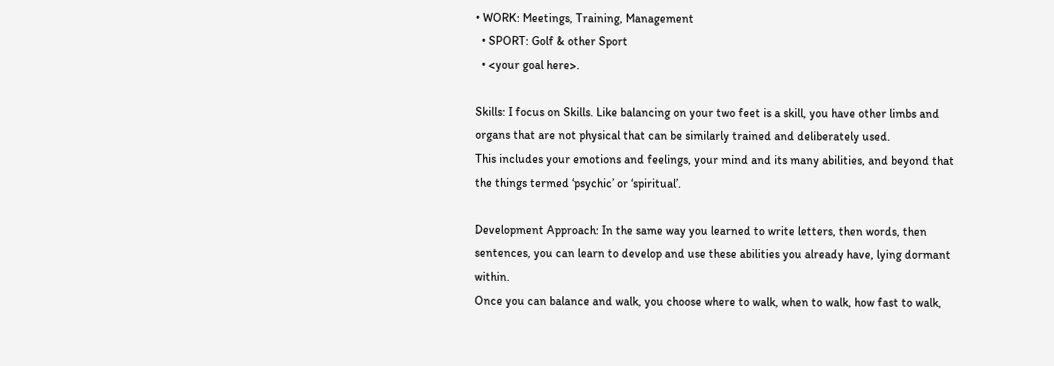• WORK: Meetings, Training, Management
  • SPORT: Golf & other Sport
  • <your goal here>.

Skills: I focus on Skills. Like balancing on your two feet is a skill, you have other limbs and organs that are not physical that can be similarly trained and deliberately used.
This includes your emotions and feelings, your mind and its many abilities, and beyond that the things termed ‘psychic’ or ‘spiritual’.

Development Approach: In the same way you learned to write letters, then words, then sentences, you can learn to develop and use these abilities you already have, lying dormant within.
Once you can balance and walk, you choose where to walk, when to walk, how fast to walk,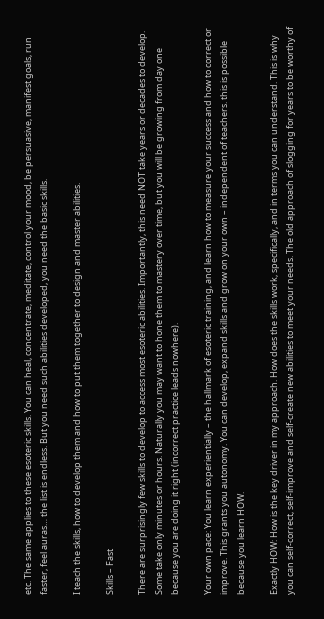etc. The same applies to these esoteric skills. You can heal, concentrate, meditate, control your mood, be persuasive, manifest goals, run faster, feel auras… the list is endless. But you need such abilities developed, you need the basic skills.

I teach the skills, how to develop them and how to put them together to design and master abilities.

Skills – Fast

There are surprisingly few skills to develop to access most esoteric abilities. Importantly, this need NOT take years or decades to develop. Some take only minutes or hours. Naturally you may want to hone them to mastery over time, but you will be growing from day one because you are doing it right (incorrect practice leads nowhere).

Your own pace: You learn experientially – the hallmark of esoteric training, and learn how to measure your success and how to correct or improve. This grants you autonomy. You can develop, expand skills and grow on your own – independent of teachers. this is possible because you learn HOW.

Exactly HOW: How is the key driver in my approach. How does the skills work, specifically, and in terms you can understand. This is why you can self-correct, self-improve and self-create new abilities to meet your needs. The old approach of slogging for years to be worthy of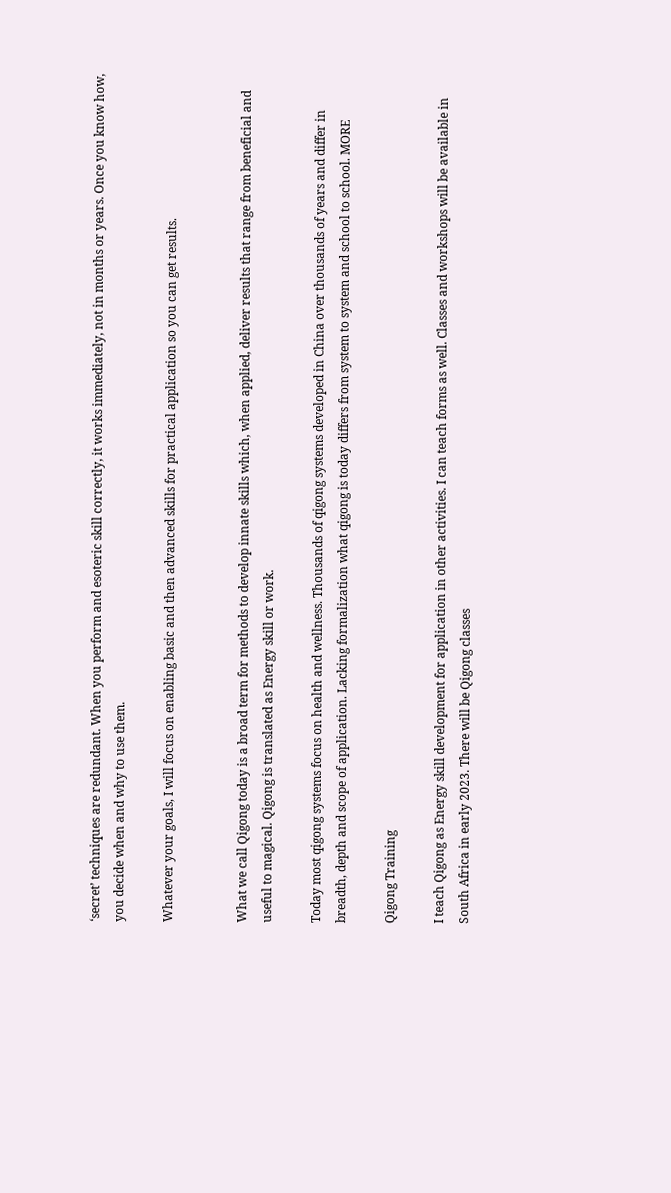‘secret’ techniques are redundant. When you perform and esoteric skill correctly, it works immediately, not in months or years. Once you know how, you decide when and why to use them.

Whatever your goals, I will focus on enabling basic and then advanced skills for practical application so you can get results.


What we call Qigong today is a broad term for methods to develop innate skills which, when applied, deliver results that range from beneficial and useful to magical. Qigong is translated as Energy skill or work.

Today most qigong systems focus on health and wellness. Thousands of qigong systems developed in China over thousands of years and differ in breadth, depth and scope of application. Lacking formalization what qigong is today differs from system to system and school to school. MORE

Qigong Training

I teach Qigong as Energy skill development for application in other activities. I can teach forms as well. Classes and workshops will be available in South Africa in early 2023. There will be Qigong classes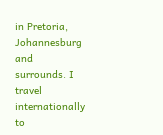in Pretoria, Johannesburg and surrounds. I travel internationally to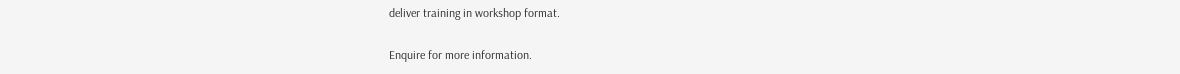deliver training in workshop format.

Enquire for more information.